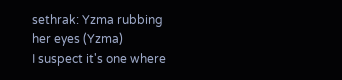sethrak: Yzma rubbing her eyes (Yzma)
I suspect it's one where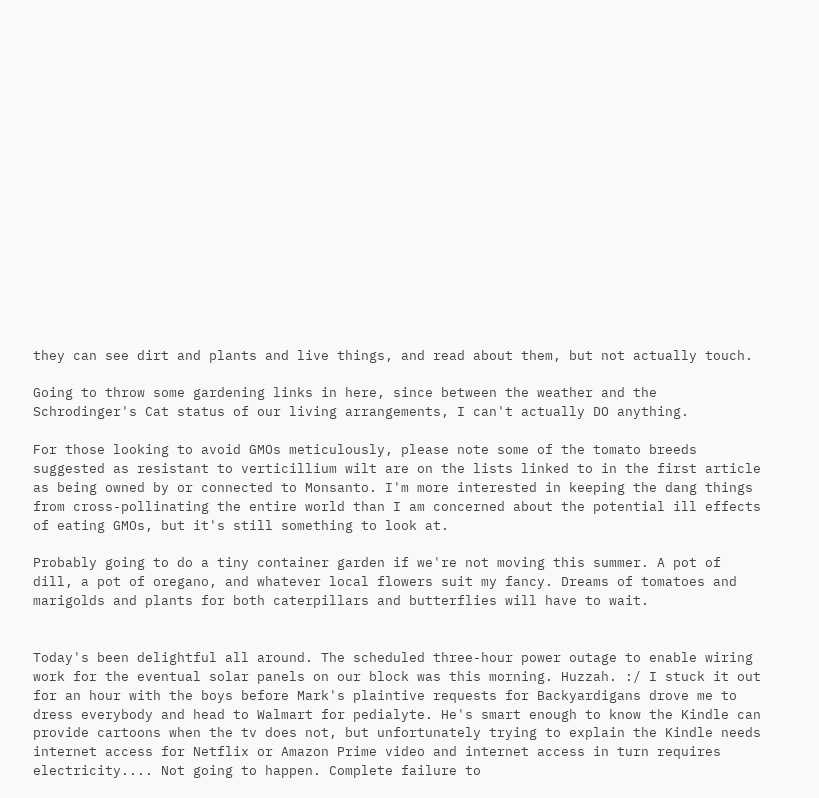they can see dirt and plants and live things, and read about them, but not actually touch.

Going to throw some gardening links in here, since between the weather and the Schrodinger's Cat status of our living arrangements, I can't actually DO anything.

For those looking to avoid GMOs meticulously, please note some of the tomato breeds suggested as resistant to verticillium wilt are on the lists linked to in the first article as being owned by or connected to Monsanto. I'm more interested in keeping the dang things from cross-pollinating the entire world than I am concerned about the potential ill effects of eating GMOs, but it's still something to look at.

Probably going to do a tiny container garden if we're not moving this summer. A pot of dill, a pot of oregano, and whatever local flowers suit my fancy. Dreams of tomatoes and marigolds and plants for both caterpillars and butterflies will have to wait.


Today's been delightful all around. The scheduled three-hour power outage to enable wiring work for the eventual solar panels on our block was this morning. Huzzah. :/ I stuck it out for an hour with the boys before Mark's plaintive requests for Backyardigans drove me to dress everybody and head to Walmart for pedialyte. He's smart enough to know the Kindle can provide cartoons when the tv does not, but unfortunately trying to explain the Kindle needs internet access for Netflix or Amazon Prime video and internet access in turn requires electricity.... Not going to happen. Complete failure to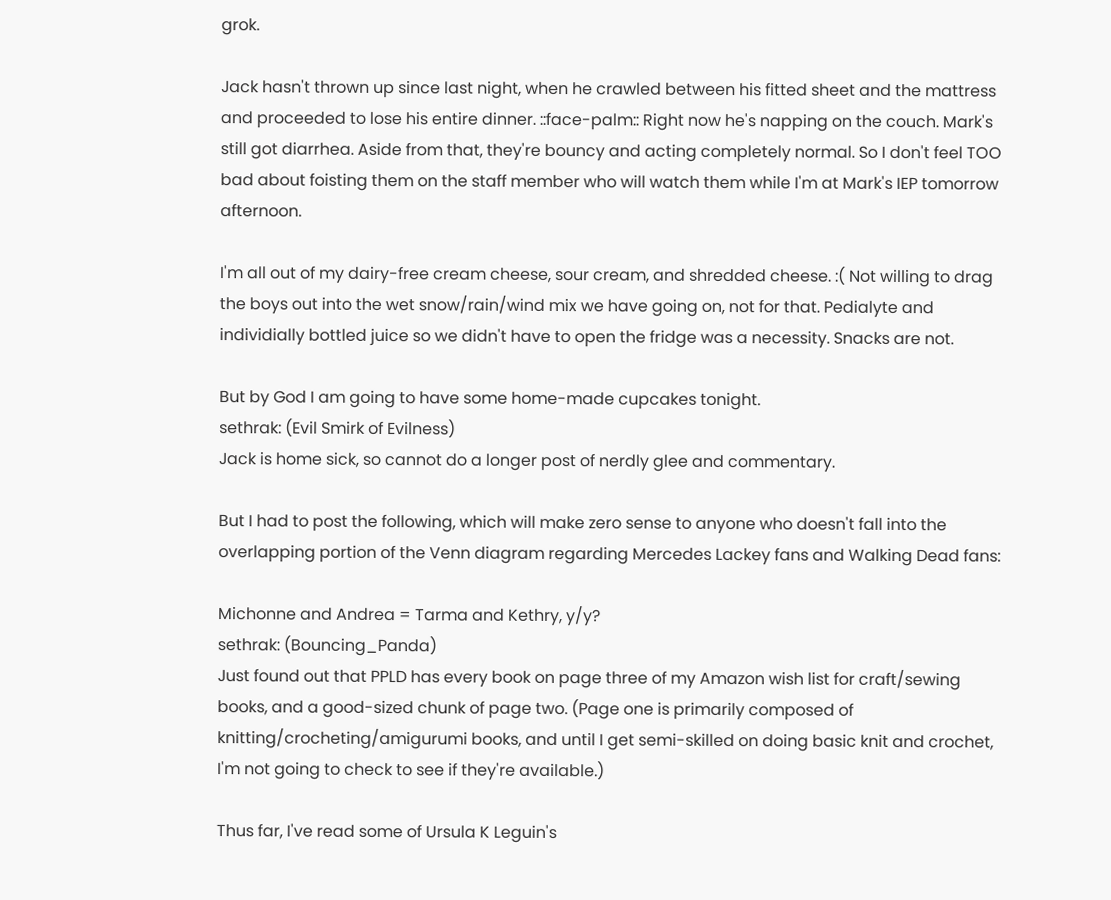grok.

Jack hasn't thrown up since last night, when he crawled between his fitted sheet and the mattress and proceeded to lose his entire dinner. ::face-palm:: Right now he's napping on the couch. Mark's still got diarrhea. Aside from that, they're bouncy and acting completely normal. So I don't feel TOO bad about foisting them on the staff member who will watch them while I'm at Mark's IEP tomorrow afternoon.

I'm all out of my dairy-free cream cheese, sour cream, and shredded cheese. :( Not willing to drag the boys out into the wet snow/rain/wind mix we have going on, not for that. Pedialyte and individially bottled juice so we didn't have to open the fridge was a necessity. Snacks are not.

But by God I am going to have some home-made cupcakes tonight.
sethrak: (Evil Smirk of Evilness)
Jack is home sick, so cannot do a longer post of nerdly glee and commentary.

But I had to post the following, which will make zero sense to anyone who doesn't fall into the overlapping portion of the Venn diagram regarding Mercedes Lackey fans and Walking Dead fans:

Michonne and Andrea = Tarma and Kethry, y/y?
sethrak: (Bouncing_Panda)
Just found out that PPLD has every book on page three of my Amazon wish list for craft/sewing books, and a good-sized chunk of page two. (Page one is primarily composed of knitting/crocheting/amigurumi books, and until I get semi-skilled on doing basic knit and crochet, I'm not going to check to see if they're available.)

Thus far, I've read some of Ursula K Leguin's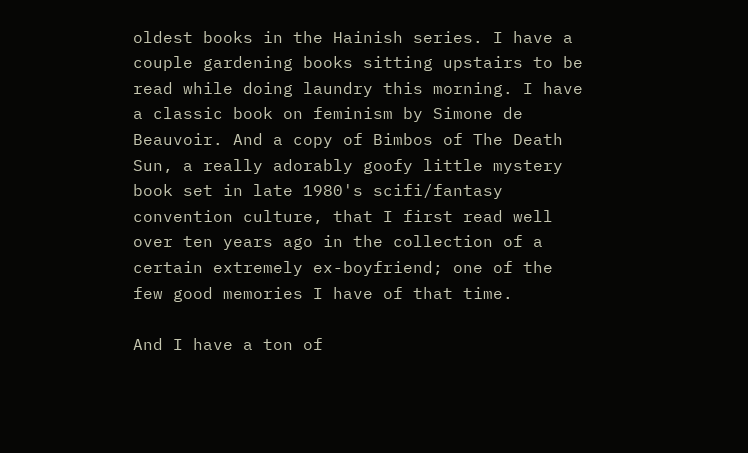oldest books in the Hainish series. I have a couple gardening books sitting upstairs to be read while doing laundry this morning. I have a classic book on feminism by Simone de Beauvoir. And a copy of Bimbos of The Death Sun, a really adorably goofy little mystery book set in late 1980's scifi/fantasy convention culture, that I first read well over ten years ago in the collection of a certain extremely ex-boyfriend; one of the few good memories I have of that time.

And I have a ton of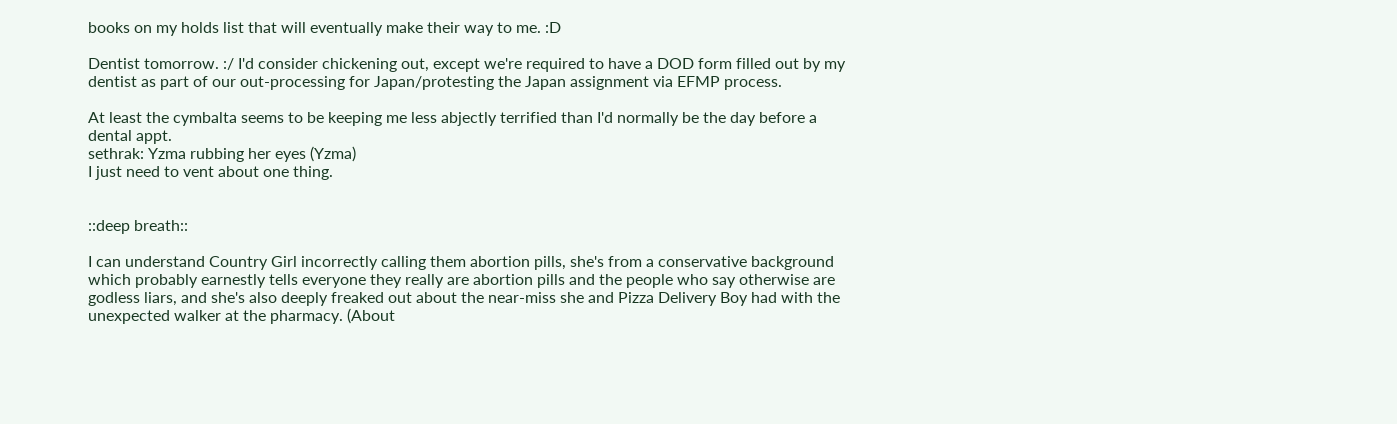books on my holds list that will eventually make their way to me. :D

Dentist tomorrow. :/ I'd consider chickening out, except we're required to have a DOD form filled out by my dentist as part of our out-processing for Japan/protesting the Japan assignment via EFMP process.

At least the cymbalta seems to be keeping me less abjectly terrified than I'd normally be the day before a dental appt.
sethrak: Yzma rubbing her eyes (Yzma)
I just need to vent about one thing.


::deep breath::

I can understand Country Girl incorrectly calling them abortion pills, she's from a conservative background which probably earnestly tells everyone they really are abortion pills and the people who say otherwise are godless liars, and she's also deeply freaked out about the near-miss she and Pizza Delivery Boy had with the unexpected walker at the pharmacy. (About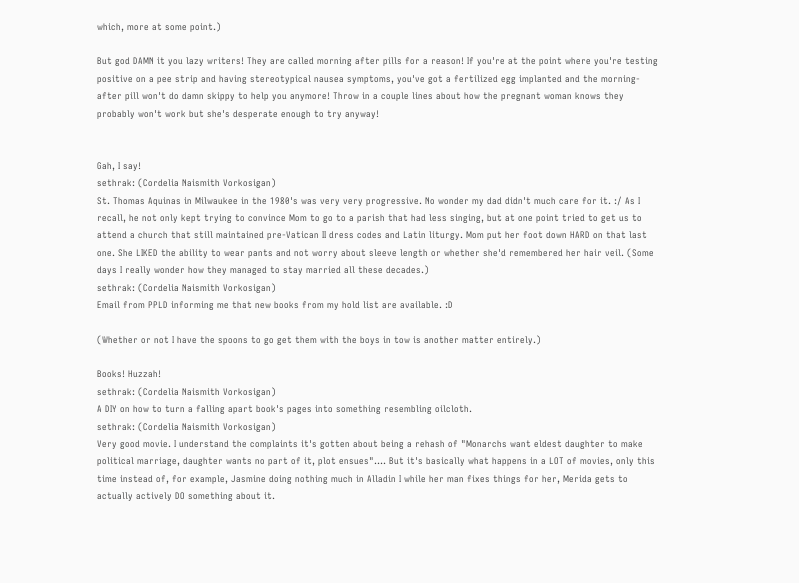which, more at some point.)

But god DAMN it you lazy writers! They are called morning after pills for a reason! If you're at the point where you're testing positive on a pee strip and having stereotypical nausea symptoms, you've got a fertilized egg implanted and the morning-after pill won't do damn skippy to help you anymore! Throw in a couple lines about how the pregnant woman knows they probably won't work but she's desperate enough to try anyway!


Gah, I say!
sethrak: (Cordelia Naismith Vorkosigan)
St. Thomas Aquinas in Milwaukee in the 1980's was very very progressive. No wonder my dad didn't much care for it. :/ As I recall, he not only kept trying to convince Mom to go to a parish that had less singing, but at one point tried to get us to attend a church that still maintained pre-Vatican II dress codes and Latin liturgy. Mom put her foot down HARD on that last one. She LIKED the ability to wear pants and not worry about sleeve length or whether she'd remembered her hair veil. (Some days I really wonder how they managed to stay married all these decades.)
sethrak: (Cordelia Naismith Vorkosigan)
Email from PPLD informing me that new books from my hold list are available. :D

(Whether or not I have the spoons to go get them with the boys in tow is another matter entirely.)

Books! Huzzah!
sethrak: (Cordelia Naismith Vorkosigan)
A DIY on how to turn a falling apart book's pages into something resembling oilcloth.
sethrak: (Cordelia Naismith Vorkosigan)
Very good movie. I understand the complaints it's gotten about being a rehash of "Monarchs want eldest daughter to make political marriage, daughter wants no part of it, plot ensues".... But it's basically what happens in a LOT of movies, only this time instead of, for example, Jasmine doing nothing much in Alladin I while her man fixes things for her, Merida gets to actually actively DO something about it.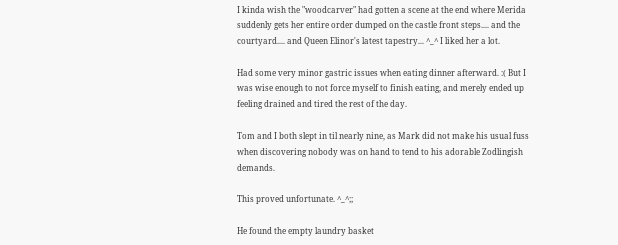I kinda wish the "woodcarver" had gotten a scene at the end where Merida suddenly gets her entire order dumped on the castle front steps.... and the courtyard.... and Queen Elinor's latest tapestry... ^_^ I liked her a lot.

Had some very minor gastric issues when eating dinner afterward. :( But I was wise enough to not force myself to finish eating, and merely ended up feeling drained and tired the rest of the day.

Tom and I both slept in til nearly nine, as Mark did not make his usual fuss when discovering nobody was on hand to tend to his adorable Zodlingish demands.

This proved unfortunate. ^_^;;

He found the empty laundry basket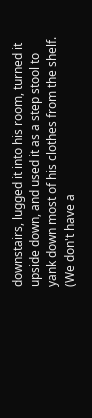downstairs, lugged it into his room, turned it upside down, and used it as a step stool to yank down most of his clothes from the shelf. (We don't have a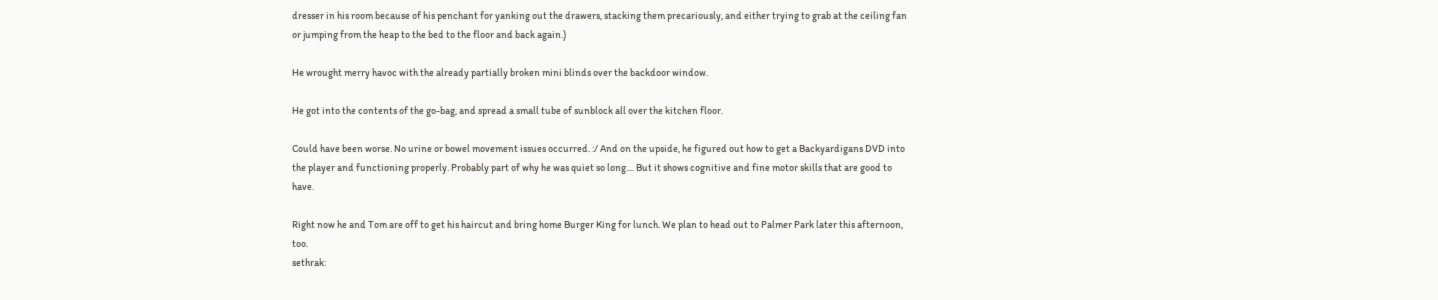dresser in his room because of his penchant for yanking out the drawers, stacking them precariously, and either trying to grab at the ceiling fan or jumping from the heap to the bed to the floor and back again.)

He wrought merry havoc with the already partially broken mini blinds over the backdoor window.

He got into the contents of the go-bag, and spread a small tube of sunblock all over the kitchen floor.

Could have been worse. No urine or bowel movement issues occurred. :/ And on the upside, he figured out how to get a Backyardigans DVD into the player and functioning properly. Probably part of why he was quiet so long.... But it shows cognitive and fine motor skills that are good to have.

Right now he and Tom are off to get his haircut and bring home Burger King for lunch. We plan to head out to Palmer Park later this afternoon, too.
sethrak: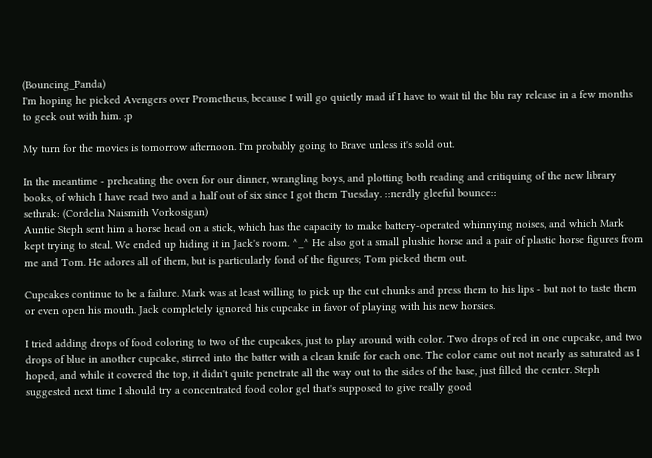(Bouncing_Panda)
I'm hoping he picked Avengers over Prometheus, because I will go quietly mad if I have to wait til the blu ray release in a few months to geek out with him. ;p

My turn for the movies is tomorrow afternoon. I'm probably going to Brave unless it's sold out.

In the meantime - preheating the oven for our dinner, wrangling boys, and plotting both reading and critiquing of the new library books, of which I have read two and a half out of six since I got them Tuesday. ::nerdly gleeful bounce::
sethrak: (Cordelia Naismith Vorkosigan)
Auntie Steph sent him a horse head on a stick, which has the capacity to make battery-operated whinnying noises, and which Mark kept trying to steal. We ended up hiding it in Jack's room. ^_^ He also got a small plushie horse and a pair of plastic horse figures from me and Tom. He adores all of them, but is particularly fond of the figures; Tom picked them out.

Cupcakes continue to be a failure. Mark was at least willing to pick up the cut chunks and press them to his lips - but not to taste them or even open his mouth. Jack completely ignored his cupcake in favor of playing with his new horsies.

I tried adding drops of food coloring to two of the cupcakes, just to play around with color. Two drops of red in one cupcake, and two drops of blue in another cupcake, stirred into the batter with a clean knife for each one. The color came out not nearly as saturated as I hoped, and while it covered the top, it didn't quite penetrate all the way out to the sides of the base, just filled the center. Steph suggested next time I should try a concentrated food color gel that's supposed to give really good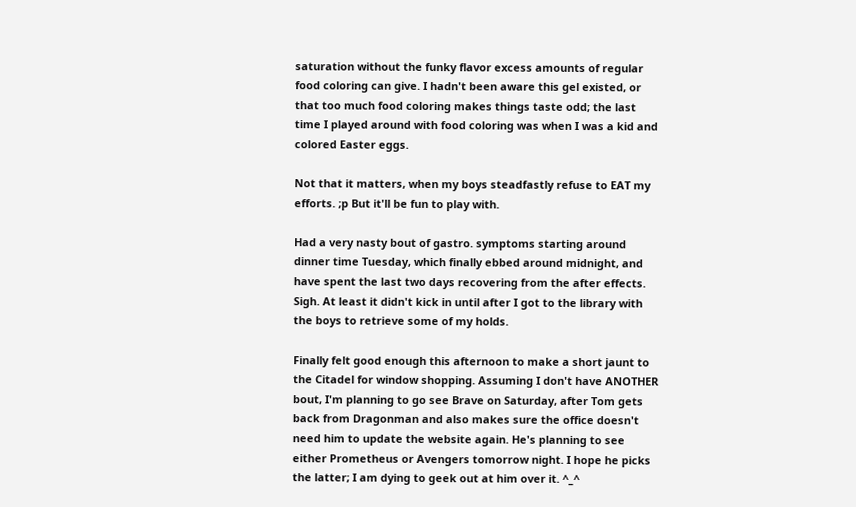saturation without the funky flavor excess amounts of regular food coloring can give. I hadn't been aware this gel existed, or that too much food coloring makes things taste odd; the last time I played around with food coloring was when I was a kid and colored Easter eggs.

Not that it matters, when my boys steadfastly refuse to EAT my efforts. ;p But it'll be fun to play with.

Had a very nasty bout of gastro. symptoms starting around dinner time Tuesday, which finally ebbed around midnight, and have spent the last two days recovering from the after effects. Sigh. At least it didn't kick in until after I got to the library with the boys to retrieve some of my holds.

Finally felt good enough this afternoon to make a short jaunt to the Citadel for window shopping. Assuming I don't have ANOTHER bout, I'm planning to go see Brave on Saturday, after Tom gets back from Dragonman and also makes sure the office doesn't need him to update the website again. He's planning to see either Prometheus or Avengers tomorrow night. I hope he picks the latter; I am dying to geek out at him over it. ^_^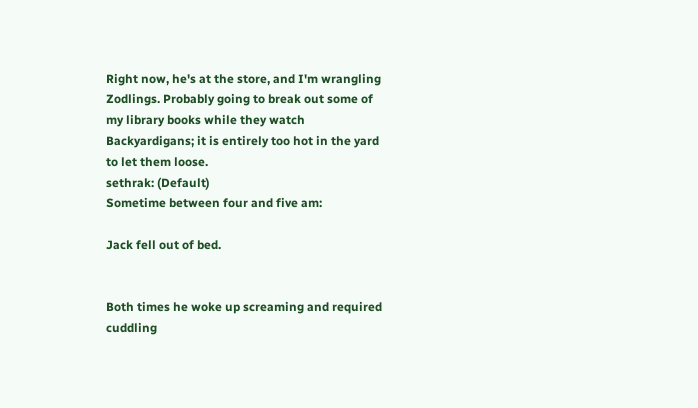Right now, he's at the store, and I'm wrangling Zodlings. Probably going to break out some of my library books while they watch Backyardigans; it is entirely too hot in the yard to let them loose.
sethrak: (Default)
Sometime between four and five am:

Jack fell out of bed.


Both times he woke up screaming and required cuddling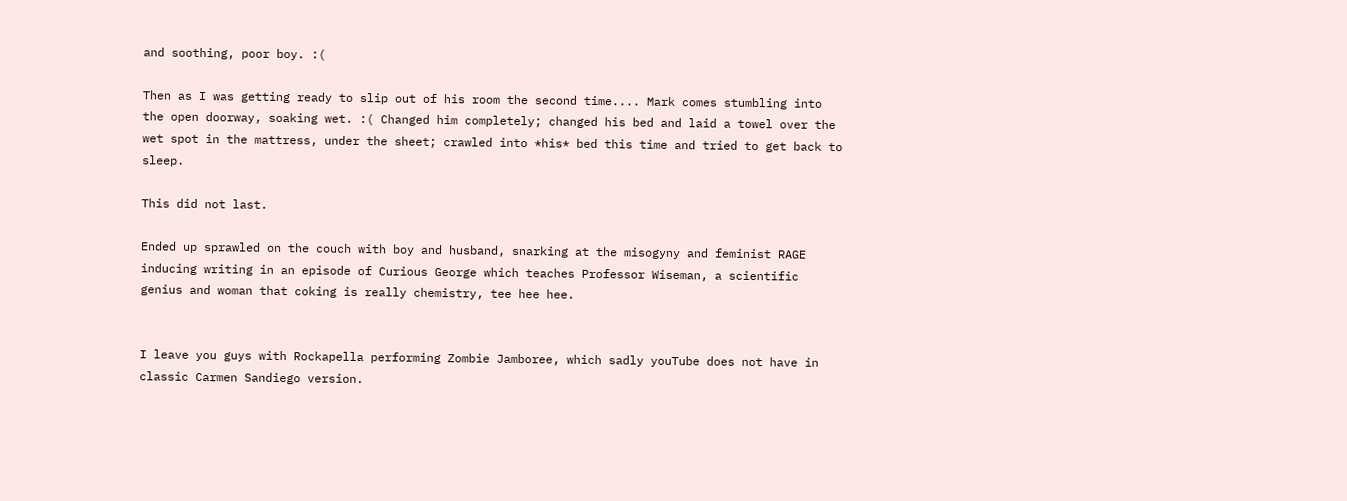and soothing, poor boy. :(

Then as I was getting ready to slip out of his room the second time.... Mark comes stumbling into the open doorway, soaking wet. :( Changed him completely; changed his bed and laid a towel over the wet spot in the mattress, under the sheet; crawled into *his* bed this time and tried to get back to sleep.

This did not last.

Ended up sprawled on the couch with boy and husband, snarking at the misogyny and feminist RAGE inducing writing in an episode of Curious George which teaches Professor Wiseman, a scientific genius and woman that coking is really chemistry, tee hee hee.


I leave you guys with Rockapella performing Zombie Jamboree, which sadly youTube does not have in classic Carmen Sandiego version.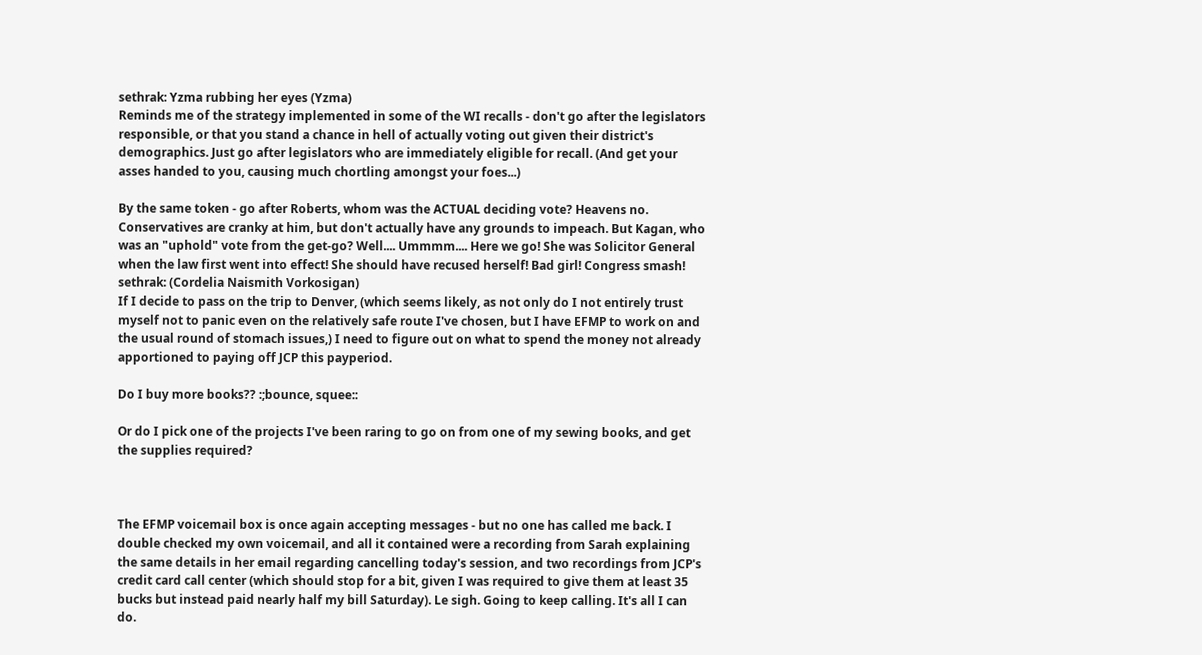sethrak: Yzma rubbing her eyes (Yzma)
Reminds me of the strategy implemented in some of the WI recalls - don't go after the legislators responsible, or that you stand a chance in hell of actually voting out given their district's demographics. Just go after legislators who are immediately eligible for recall. (And get your asses handed to you, causing much chortling amongst your foes...)

By the same token - go after Roberts, whom was the ACTUAL deciding vote? Heavens no. Conservatives are cranky at him, but don't actually have any grounds to impeach. But Kagan, who was an "uphold" vote from the get-go? Well.... Ummmm.... Here we go! She was Solicitor General when the law first went into effect! She should have recused herself! Bad girl! Congress smash!
sethrak: (Cordelia Naismith Vorkosigan)
If I decide to pass on the trip to Denver, (which seems likely, as not only do I not entirely trust myself not to panic even on the relatively safe route I've chosen, but I have EFMP to work on and the usual round of stomach issues,) I need to figure out on what to spend the money not already apportioned to paying off JCP this payperiod.

Do I buy more books?? :;bounce, squee::

Or do I pick one of the projects I've been raring to go on from one of my sewing books, and get the supplies required?



The EFMP voicemail box is once again accepting messages - but no one has called me back. I double checked my own voicemail, and all it contained were a recording from Sarah explaining the same details in her email regarding cancelling today's session, and two recordings from JCP's credit card call center (which should stop for a bit, given I was required to give them at least 35 bucks but instead paid nearly half my bill Saturday). Le sigh. Going to keep calling. It's all I can do.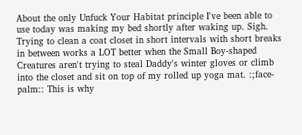About the only Unfuck Your Habitat principle I've been able to use today was making my bed shortly after waking up. Sigh. Trying to clean a coat closet in short intervals with short breaks in between works a LOT better when the Small Boy-shaped Creatures aren't trying to steal Daddy's winter gloves or climb into the closet and sit on top of my rolled up yoga mat. :;face-palm:: This is why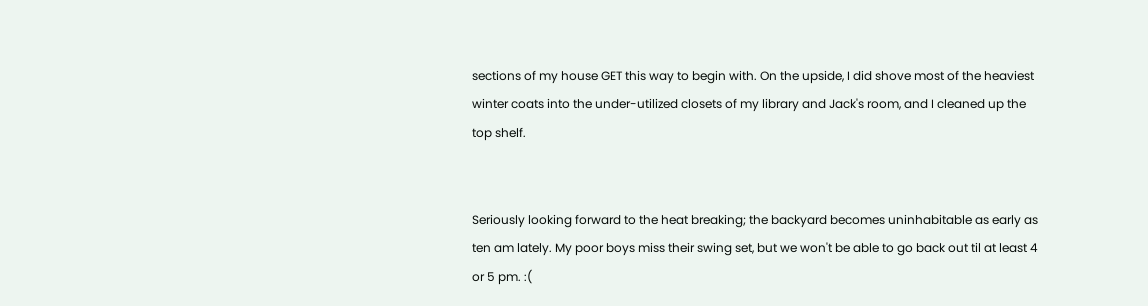sections of my house GET this way to begin with. On the upside, I did shove most of the heaviest winter coats into the under-utilized closets of my library and Jack's room, and I cleaned up the top shelf.


Seriously looking forward to the heat breaking; the backyard becomes uninhabitable as early as ten am lately. My poor boys miss their swing set, but we won't be able to go back out til at least 4 or 5 pm. :(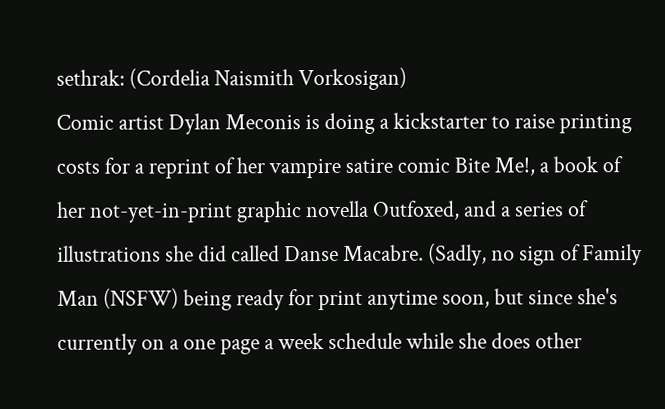sethrak: (Cordelia Naismith Vorkosigan)
Comic artist Dylan Meconis is doing a kickstarter to raise printing costs for a reprint of her vampire satire comic Bite Me!, a book of her not-yet-in-print graphic novella Outfoxed, and a series of illustrations she did called Danse Macabre. (Sadly, no sign of Family Man (NSFW) being ready for print anytime soon, but since she's currently on a one page a week schedule while she does other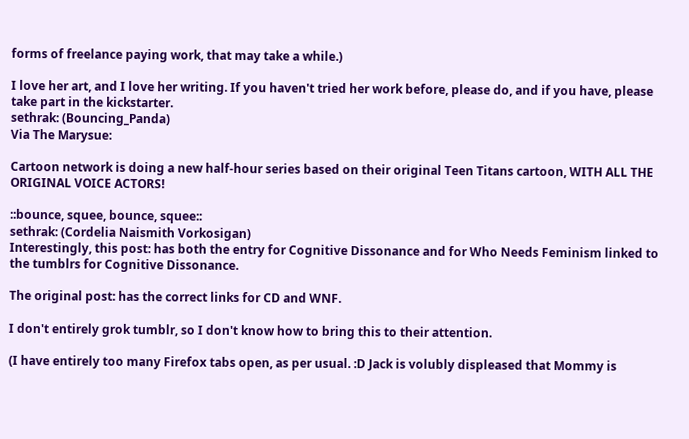forms of freelance paying work, that may take a while.)

I love her art, and I love her writing. If you haven't tried her work before, please do, and if you have, please take part in the kickstarter.
sethrak: (Bouncing_Panda)
Via The Marysue:

Cartoon network is doing a new half-hour series based on their original Teen Titans cartoon, WITH ALL THE ORIGINAL VOICE ACTORS!

::bounce, squee, bounce, squee::
sethrak: (Cordelia Naismith Vorkosigan)
Interestingly, this post: has both the entry for Cognitive Dissonance and for Who Needs Feminism linked to the tumblrs for Cognitive Dissonance.

The original post: has the correct links for CD and WNF.

I don't entirely grok tumblr, so I don't know how to bring this to their attention.

(I have entirely too many Firefox tabs open, as per usual. :D Jack is volubly displeased that Mommy is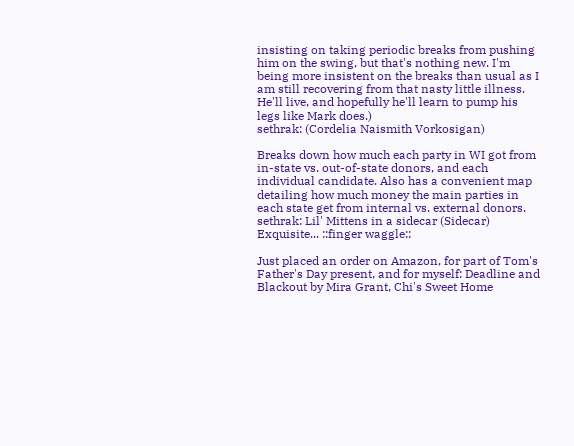insisting on taking periodic breaks from pushing him on the swing, but that's nothing new. I'm being more insistent on the breaks than usual as I am still recovering from that nasty little illness. He'll live, and hopefully he'll learn to pump his legs like Mark does.)
sethrak: (Cordelia Naismith Vorkosigan)

Breaks down how much each party in WI got from in-state vs. out-of-state donors, and each individual candidate. Also has a convenient map detailing how much money the main parties in each state get from internal vs. external donors.
sethrak: Lil' Mittens in a sidecar (Sidecar)
Exquisite... ::finger waggle::

Just placed an order on Amazon, for part of Tom's Father's Day present, and for myself: Deadline and Blackout by Mira Grant, Chi's Sweet Home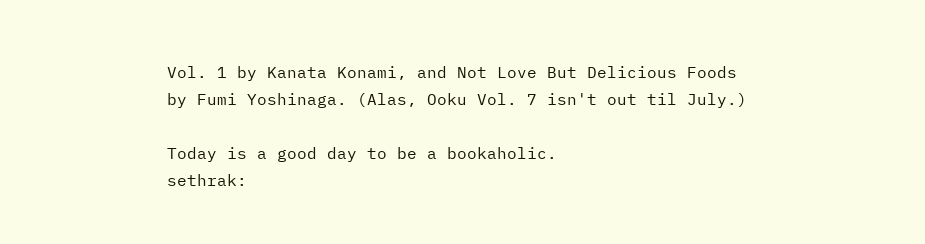Vol. 1 by Kanata Konami, and Not Love But Delicious Foods by Fumi Yoshinaga. (Alas, Ooku Vol. 7 isn't out til July.)

Today is a good day to be a bookaholic.
sethrak: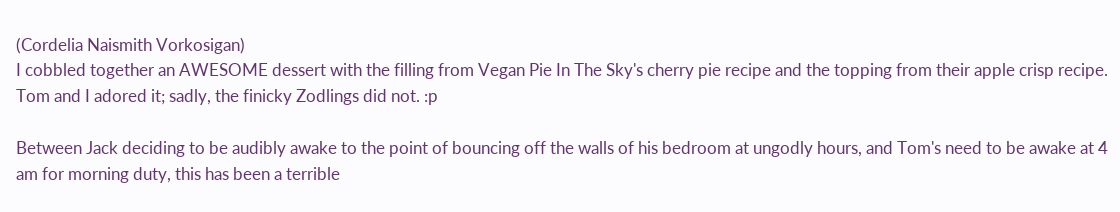(Cordelia Naismith Vorkosigan)
I cobbled together an AWESOME dessert with the filling from Vegan Pie In The Sky's cherry pie recipe and the topping from their apple crisp recipe. Tom and I adored it; sadly, the finicky Zodlings did not. :p

Between Jack deciding to be audibly awake to the point of bouncing off the walls of his bedroom at ungodly hours, and Tom's need to be awake at 4 am for morning duty, this has been a terrible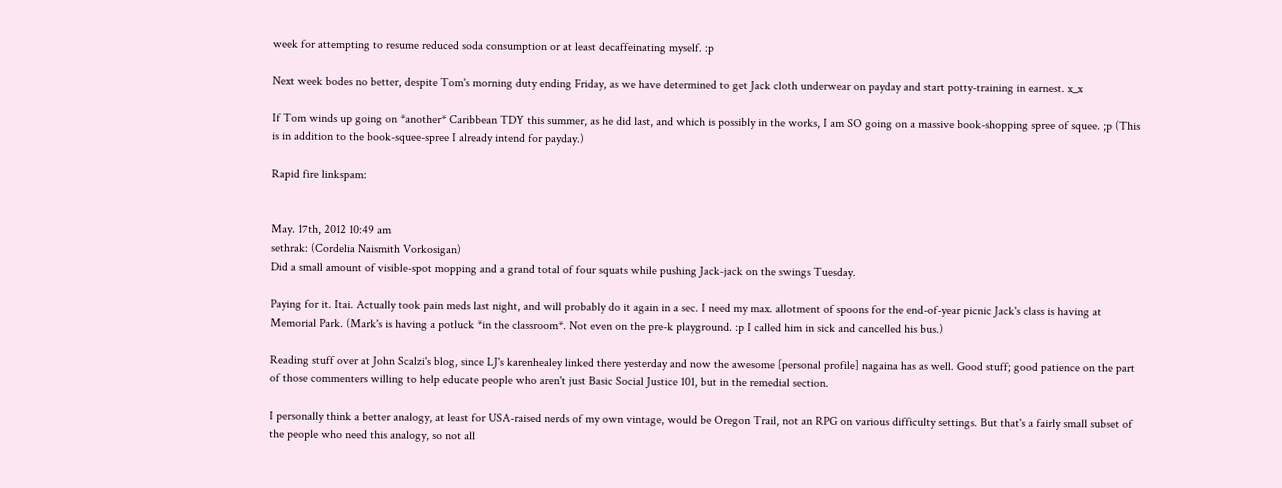week for attempting to resume reduced soda consumption or at least decaffeinating myself. :p

Next week bodes no better, despite Tom's morning duty ending Friday, as we have determined to get Jack cloth underwear on payday and start potty-training in earnest. x_x

If Tom winds up going on *another* Caribbean TDY this summer, as he did last, and which is possibly in the works, I am SO going on a massive book-shopping spree of squee. ;p (This is in addition to the book-squee-spree I already intend for payday.)

Rapid fire linkspam:


May. 17th, 2012 10:49 am
sethrak: (Cordelia Naismith Vorkosigan)
Did a small amount of visible-spot mopping and a grand total of four squats while pushing Jack-jack on the swings Tuesday.

Paying for it. Itai. Actually took pain meds last night, and will probably do it again in a sec. I need my max. allotment of spoons for the end-of-year picnic Jack's class is having at Memorial Park. (Mark's is having a potluck *in the classroom*. Not even on the pre-k playground. :p I called him in sick and cancelled his bus.)

Reading stuff over at John Scalzi's blog, since LJ's karenhealey linked there yesterday and now the awesome [personal profile] nagaina has as well. Good stuff; good patience on the part of those commenters willing to help educate people who aren't just Basic Social Justice 101, but in the remedial section.

I personally think a better analogy, at least for USA-raised nerds of my own vintage, would be Oregon Trail, not an RPG on various difficulty settings. But that's a fairly small subset of the people who need this analogy, so not all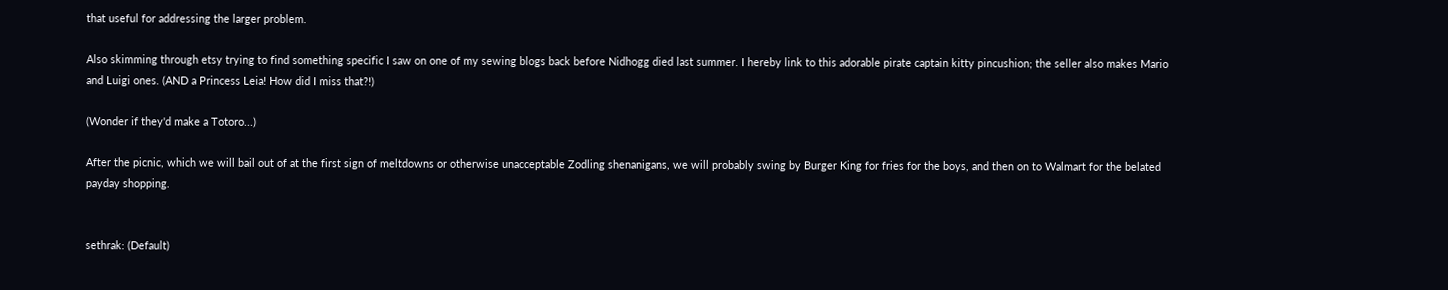that useful for addressing the larger problem.

Also skimming through etsy trying to find something specific I saw on one of my sewing blogs back before Nidhogg died last summer. I hereby link to this adorable pirate captain kitty pincushion; the seller also makes Mario and Luigi ones. (AND a Princess Leia! How did I miss that?!)

(Wonder if they'd make a Totoro...)

After the picnic, which we will bail out of at the first sign of meltdowns or otherwise unacceptable Zodling shenanigans, we will probably swing by Burger King for fries for the boys, and then on to Walmart for the belated payday shopping.


sethrak: (Default)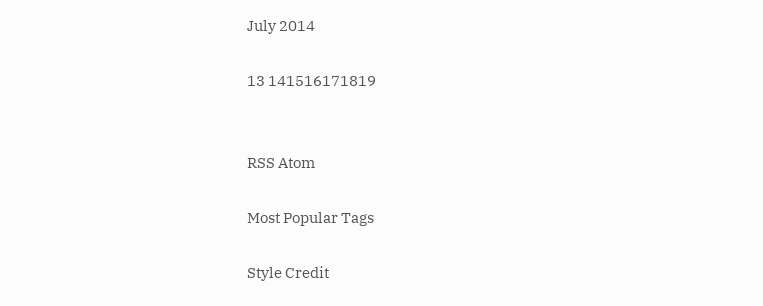July 2014

13 141516171819


RSS Atom

Most Popular Tags

Style Credit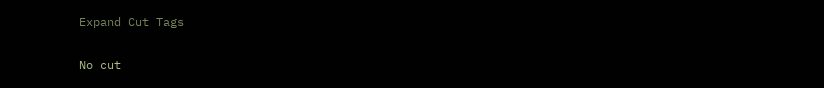Expand Cut Tags

No cut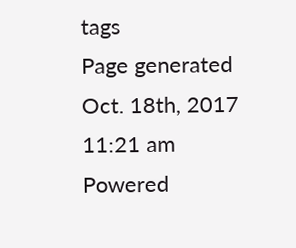tags
Page generated Oct. 18th, 2017 11:21 am
Powered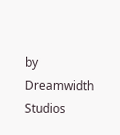by Dreamwidth Studios